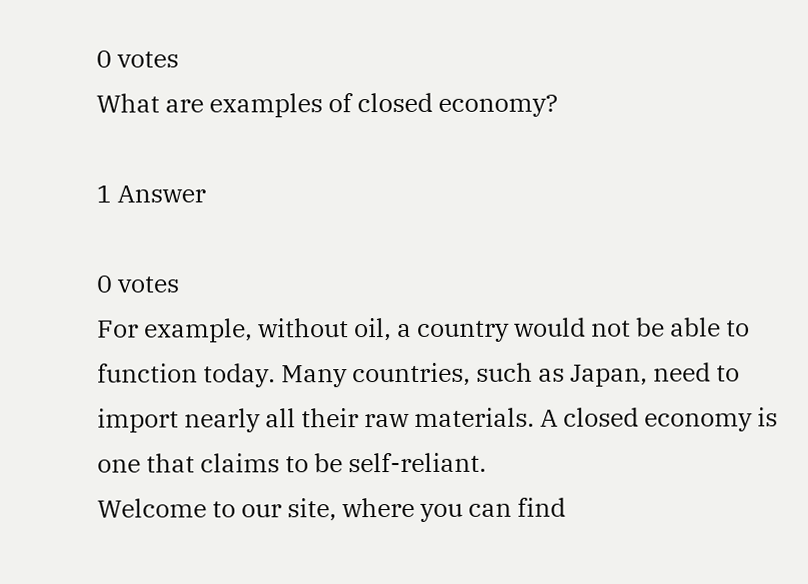0 votes
What are examples of closed economy?

1 Answer

0 votes
For example, without oil, a country would not be able to function today. Many countries, such as Japan, need to import nearly all their raw materials. A closed economy is one that claims to be self-reliant.
Welcome to our site, where you can find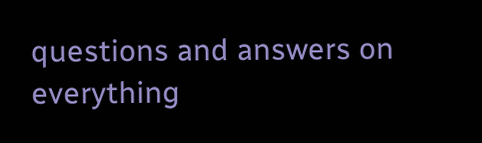questions and answers on everything